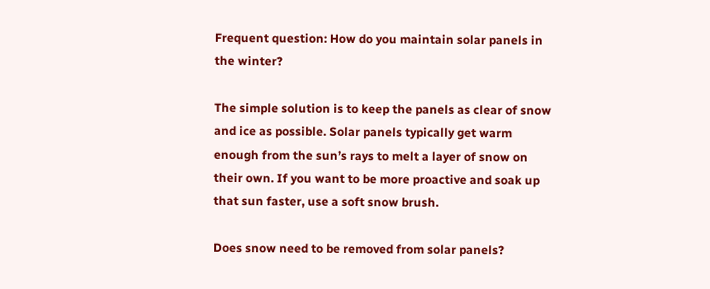Frequent question: How do you maintain solar panels in the winter?

The simple solution is to keep the panels as clear of snow and ice as possible. Solar panels typically get warm enough from the sun’s rays to melt a layer of snow on their own. If you want to be more proactive and soak up that sun faster, use a soft snow brush.

Does snow need to be removed from solar panels?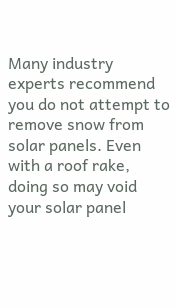Many industry experts recommend you do not attempt to remove snow from solar panels. Even with a roof rake, doing so may void your solar panel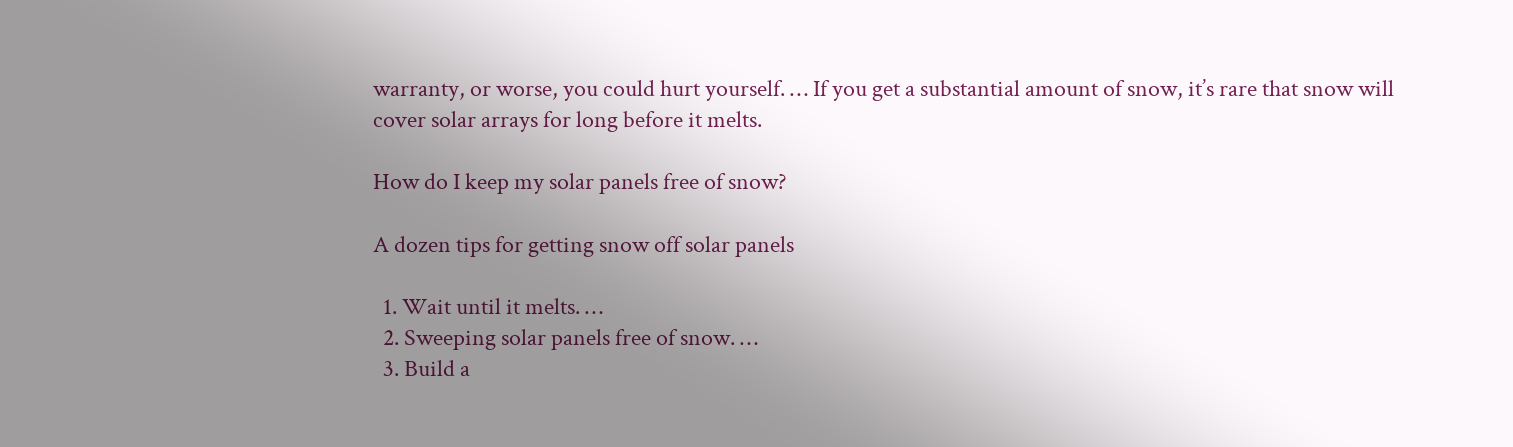warranty, or worse, you could hurt yourself. … If you get a substantial amount of snow, it’s rare that snow will cover solar arrays for long before it melts.

How do I keep my solar panels free of snow?

A dozen tips for getting snow off solar panels

  1. Wait until it melts. …
  2. Sweeping solar panels free of snow. …
  3. Build a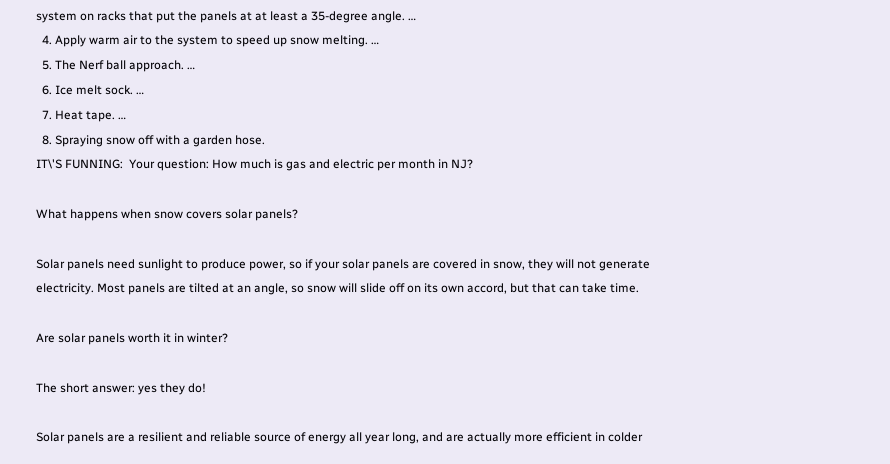system on racks that put the panels at at least a 35-degree angle. …
  4. Apply warm air to the system to speed up snow melting. …
  5. The Nerf ball approach. …
  6. Ice melt sock. …
  7. Heat tape. …
  8. Spraying snow off with a garden hose.
IT\'S FUNNING:  Your question: How much is gas and electric per month in NJ?

What happens when snow covers solar panels?

Solar panels need sunlight to produce power, so if your solar panels are covered in snow, they will not generate electricity. Most panels are tilted at an angle, so snow will slide off on its own accord, but that can take time.

Are solar panels worth it in winter?

The short answer: yes they do!

Solar panels are a resilient and reliable source of energy all year long, and are actually more efficient in colder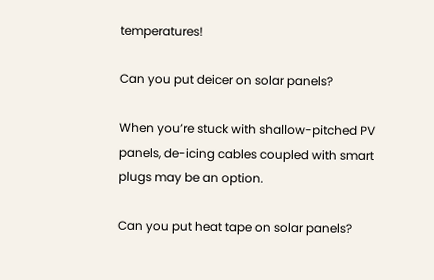temperatures!

Can you put deicer on solar panels?

When you’re stuck with shallow-pitched PV panels, de-icing cables coupled with smart plugs may be an option.

Can you put heat tape on solar panels?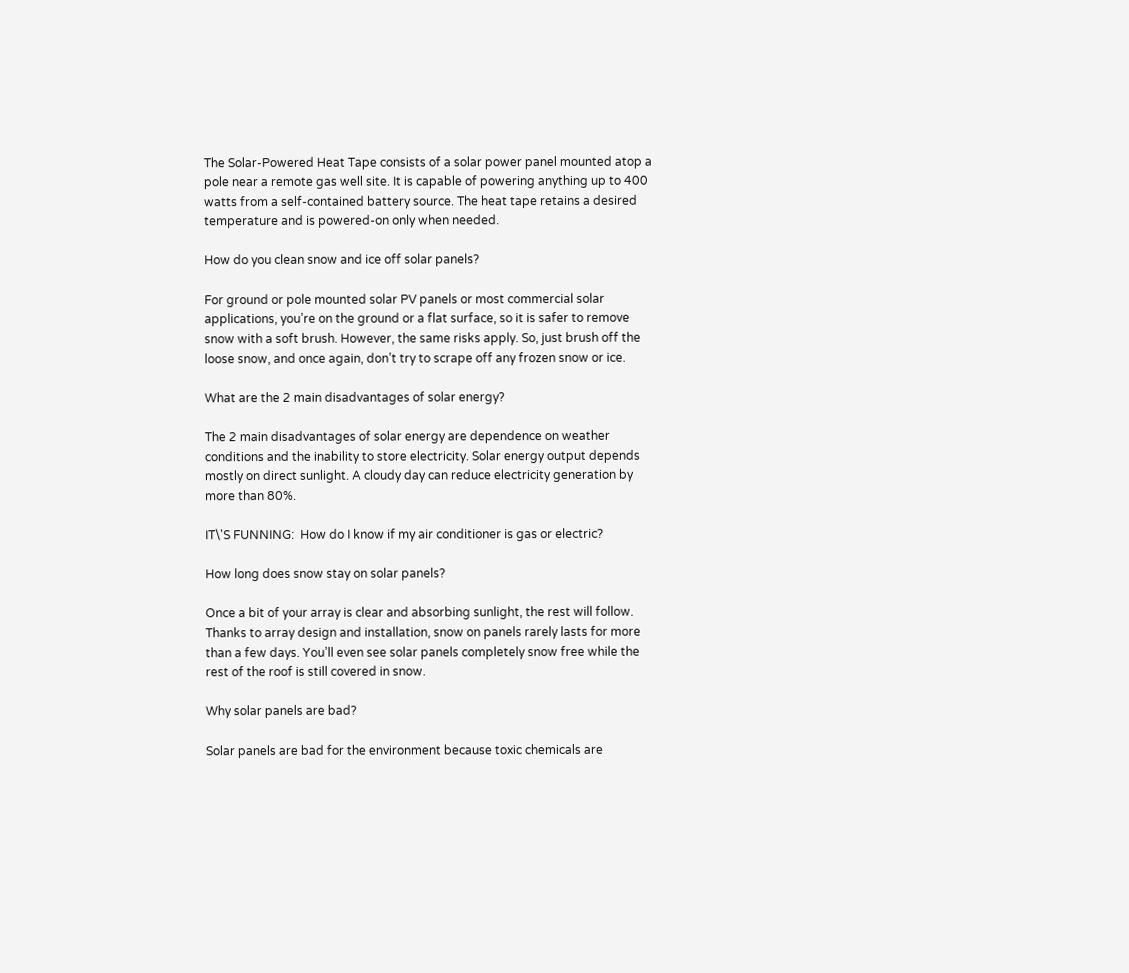The Solar-Powered Heat Tape consists of a solar power panel mounted atop a pole near a remote gas well site. It is capable of powering anything up to 400 watts from a self-contained battery source. The heat tape retains a desired temperature and is powered-on only when needed.

How do you clean snow and ice off solar panels?

For ground or pole mounted solar PV panels or most commercial solar applications, you’re on the ground or a flat surface, so it is safer to remove snow with a soft brush. However, the same risks apply. So, just brush off the loose snow, and once again, don’t try to scrape off any frozen snow or ice.

What are the 2 main disadvantages of solar energy?

The 2 main disadvantages of solar energy are dependence on weather conditions and the inability to store electricity. Solar energy output depends mostly on direct sunlight. A cloudy day can reduce electricity generation by more than 80%.

IT\'S FUNNING:  How do I know if my air conditioner is gas or electric?

How long does snow stay on solar panels?

Once a bit of your array is clear and absorbing sunlight, the rest will follow. Thanks to array design and installation, snow on panels rarely lasts for more than a few days. You’ll even see solar panels completely snow free while the rest of the roof is still covered in snow.

Why solar panels are bad?

Solar panels are bad for the environment because toxic chemicals are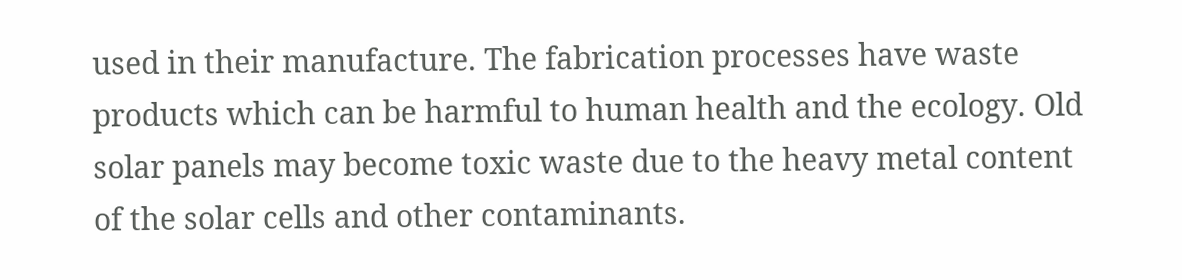used in their manufacture. The fabrication processes have waste products which can be harmful to human health and the ecology. Old solar panels may become toxic waste due to the heavy metal content of the solar cells and other contaminants.